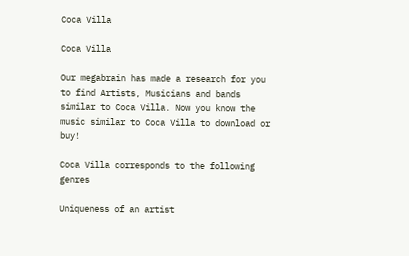Coca Villa

Coca Villa

Our megabrain has made a research for you to find Artists, Musicians and bands similar to Coca Villa. Now you know the music similar to Coca Villa to download or buy!

Coca Villa corresponds to the following genres

Uniqueness of an artist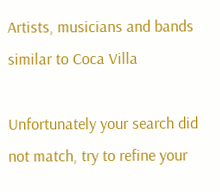Artists, musicians and bands similar to Coca Villa

Unfortunately your search did not match, try to refine your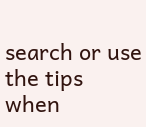search or use the tips when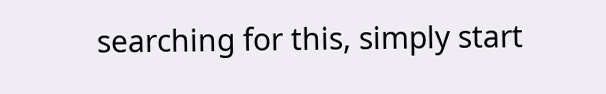searching for this, simply start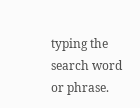typing the search word or phrase.